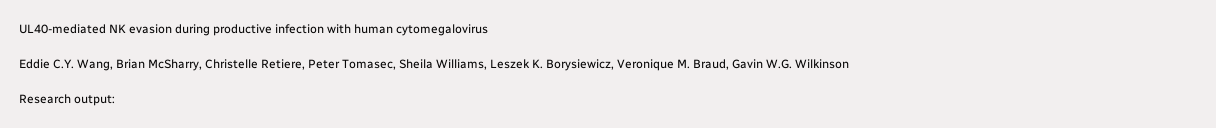UL40-mediated NK evasion during productive infection with human cytomegalovirus

Eddie C.Y. Wang, Brian McSharry, Christelle Retiere, Peter Tomasec, Sheila Williams, Leszek K. Borysiewicz, Veronique M. Braud, Gavin W.G. Wilkinson

Research output: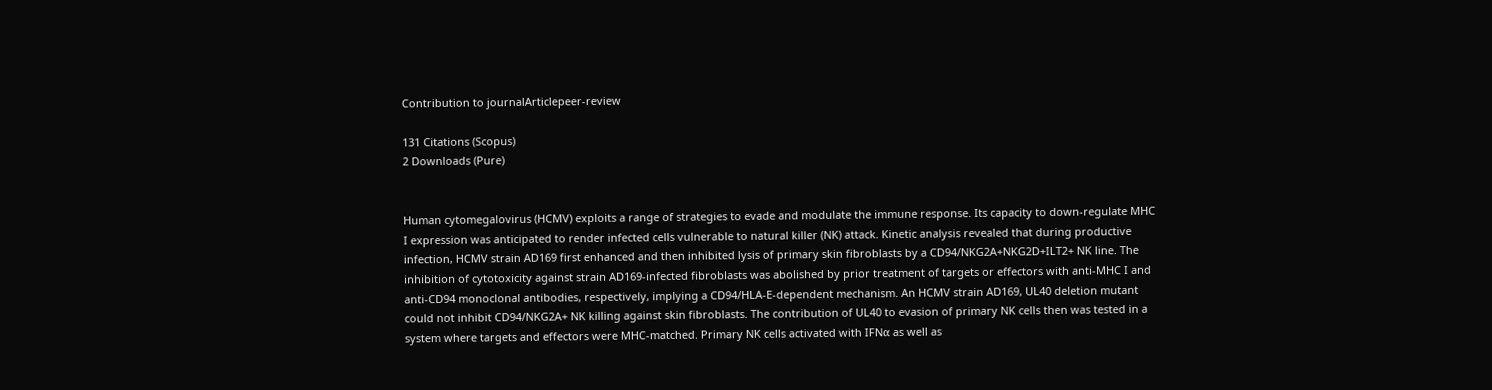Contribution to journalArticlepeer-review

131 Citations (Scopus)
2 Downloads (Pure)


Human cytomegalovirus (HCMV) exploits a range of strategies to evade and modulate the immune response. Its capacity to down-regulate MHC I expression was anticipated to render infected cells vulnerable to natural killer (NK) attack. Kinetic analysis revealed that during productive infection, HCMV strain AD169 first enhanced and then inhibited lysis of primary skin fibroblasts by a CD94/NKG2A+NKG2D+ILT2+ NK line. The inhibition of cytotoxicity against strain AD169-infected fibroblasts was abolished by prior treatment of targets or effectors with anti-MHC I and anti-CD94 monoclonal antibodies, respectively, implying a CD94/HLA-E-dependent mechanism. An HCMV strain AD169, UL40 deletion mutant could not inhibit CD94/NKG2A+ NK killing against skin fibroblasts. The contribution of UL40 to evasion of primary NK cells then was tested in a system where targets and effectors were MHC-matched. Primary NK cells activated with IFNα as well as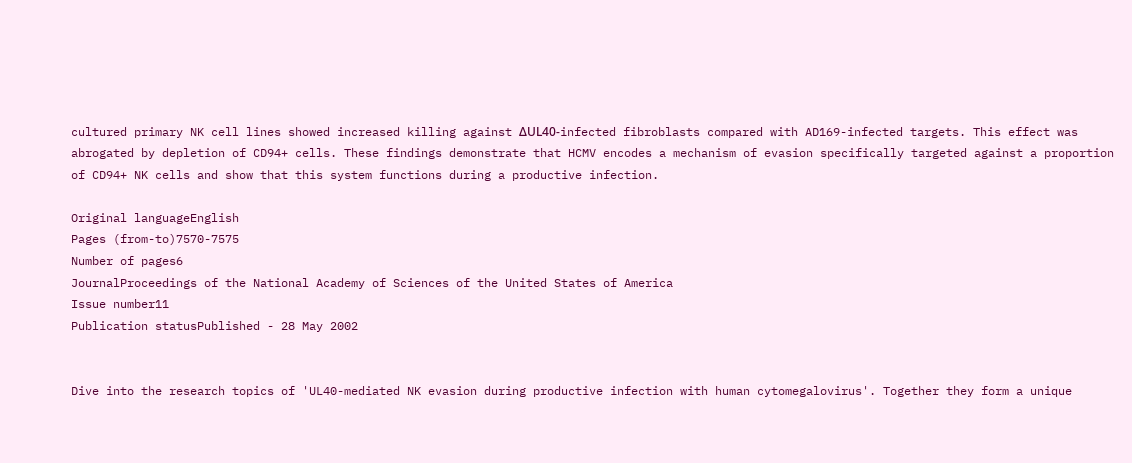cultured primary NK cell lines showed increased killing against ΔUL40-infected fibroblasts compared with AD169-infected targets. This effect was abrogated by depletion of CD94+ cells. These findings demonstrate that HCMV encodes a mechanism of evasion specifically targeted against a proportion of CD94+ NK cells and show that this system functions during a productive infection.

Original languageEnglish
Pages (from-to)7570-7575
Number of pages6
JournalProceedings of the National Academy of Sciences of the United States of America
Issue number11
Publication statusPublished - 28 May 2002


Dive into the research topics of 'UL40-mediated NK evasion during productive infection with human cytomegalovirus'. Together they form a unique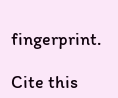fingerprint.

Cite this